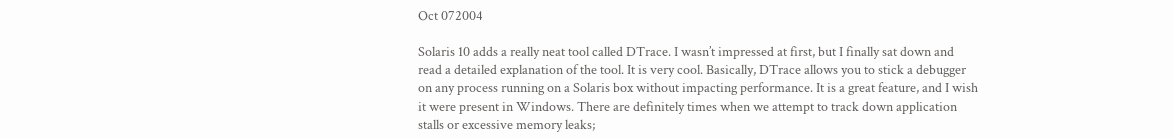Oct 072004

Solaris 10 adds a really neat tool called DTrace. I wasn’t impressed at first, but I finally sat down and read a detailed explanation of the tool. It is very cool. Basically, DTrace allows you to stick a debugger on any process running on a Solaris box without impacting performance. It is a great feature, and I wish it were present in Windows. There are definitely times when we attempt to track down application stalls or excessive memory leaks;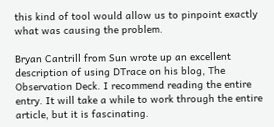this kind of tool would allow us to pinpoint exactly what was causing the problem.

Bryan Cantrill from Sun wrote up an excellent description of using DTrace on his blog, The Observation Deck. I recommend reading the entire entry. It will take a while to work through the entire article, but it is fascinating.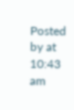Posted by at 10:43 am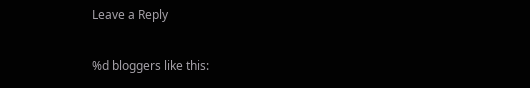Leave a Reply

%d bloggers like this: